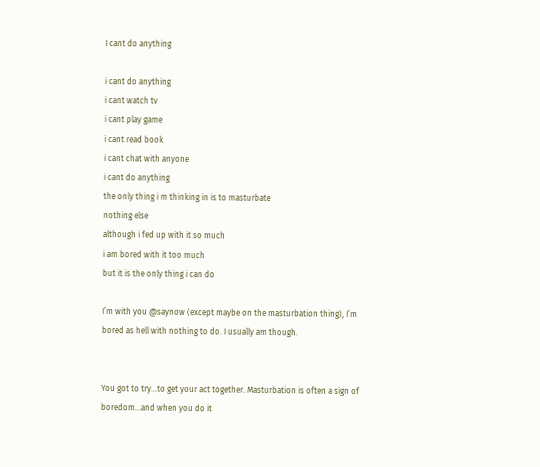I cant do anything

i cant do anything
i cant watch tv
i cant play game
i cant read book
i cant chat with anyone
i cant do anything
the only thing i m thinking in is to masturbate
nothing else
although i fed up with it so much
i am bored with it too much
but it is the only thing i can do

I’m with you @saynow (except maybe on the masturbation thing), I’m bored as hell with nothing to do. I usually am though.


You got to try…to get your act together. Masturbation is often a sign of boredom…and when you do it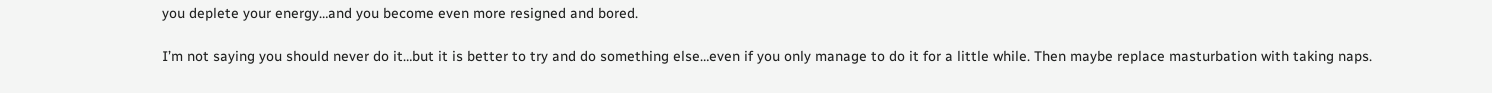you deplete your energy…and you become even more resigned and bored.

I’m not saying you should never do it…but it is better to try and do something else…even if you only manage to do it for a little while. Then maybe replace masturbation with taking naps.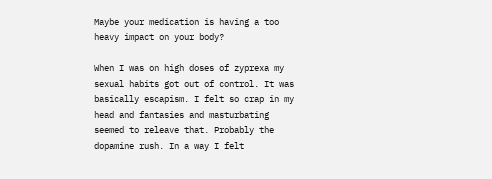Maybe your medication is having a too heavy impact on your body?

When I was on high doses of zyprexa my sexual habits got out of control. It was basically escapism. I felt so crap in my head and fantasies and masturbating seemed to releave that. Probably the dopamine rush. In a way I felt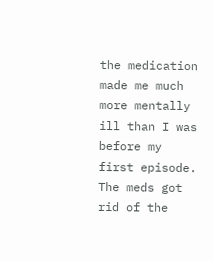the medication made me much more mentally ill than I was before my first episode. The meds got rid of the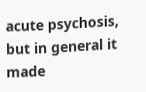acute psychosis, but in general it made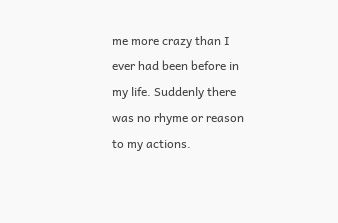me more crazy than I ever had been before in my life. Suddenly there was no rhyme or reason to my actions.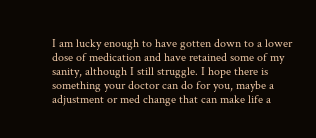I am lucky enough to have gotten down to a lower dose of medication and have retained some of my sanity, although I still struggle. I hope there is something your doctor can do for you, maybe a adjustment or med change that can make life a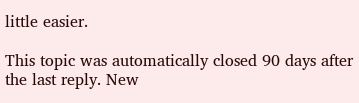little easier.

This topic was automatically closed 90 days after the last reply. New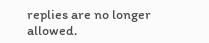replies are no longer allowed.